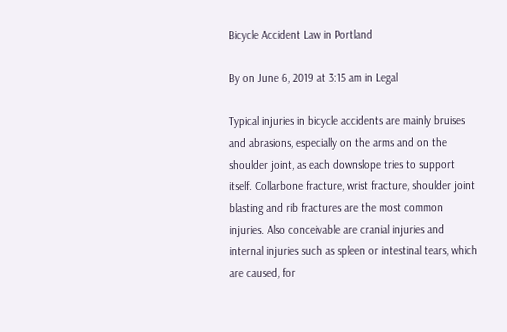Bicycle Accident Law in Portland

By on June 6, 2019 at 3:15 am in Legal

Typical injuries in bicycle accidents are mainly bruises and abrasions, especially on the arms and on the shoulder joint, as each downslope tries to support itself. Collarbone fracture, wrist fracture, shoulder joint blasting and rib fractures are the most common injuries. Also conceivable are cranial injuries and internal injuries such as spleen or intestinal tears, which are caused, for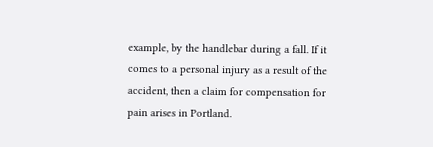example, by the handlebar during a fall. If it comes to a personal injury as a result of the accident, then a claim for compensation for pain arises in Portland.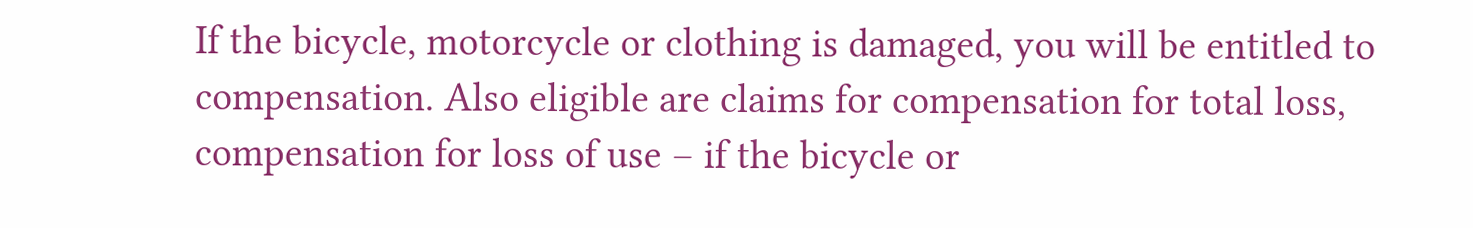If the bicycle, motorcycle or clothing is damaged, you will be entitled to compensation. Also eligible are claims for compensation for total loss, compensation for loss of use – if the bicycle or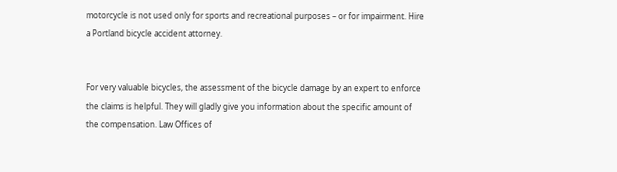motorcycle is not used only for sports and recreational purposes – or for impairment. Hire a Portland bicycle accident attorney.


For very valuable bicycles, the assessment of the bicycle damage by an expert to enforce the claims is helpful. They will gladly give you information about the specific amount of the compensation. Law Offices of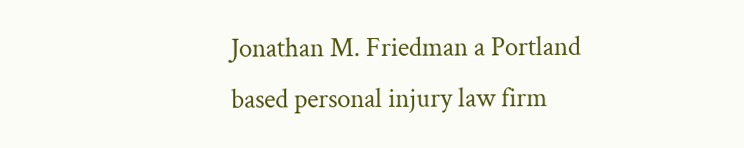Jonathan M. Friedman a Portland based personal injury law firm